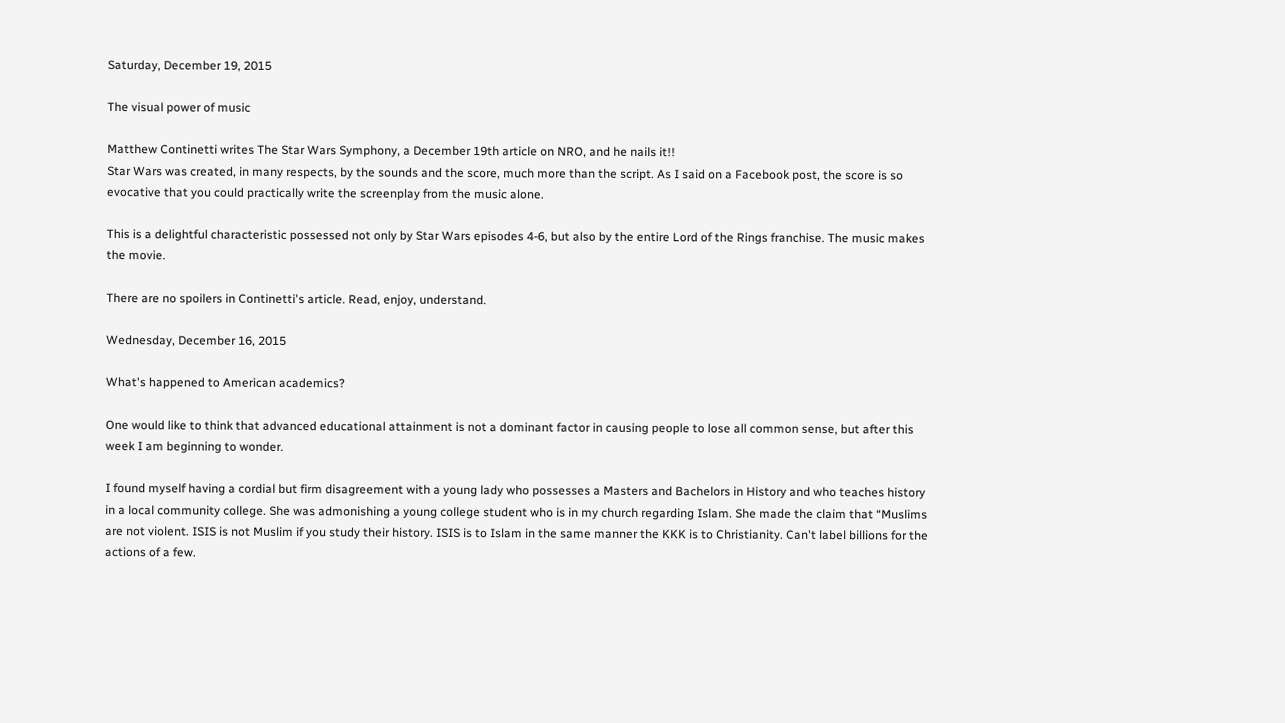Saturday, December 19, 2015

The visual power of music

Matthew Continetti writes The Star Wars Symphony, a December 19th article on NRO, and he nails it!!
Star Wars was created, in many respects, by the sounds and the score, much more than the script. As I said on a Facebook post, the score is so evocative that you could practically write the screenplay from the music alone.

This is a delightful characteristic possessed not only by Star Wars episodes 4-6, but also by the entire Lord of the Rings franchise. The music makes the movie.

There are no spoilers in Continetti's article. Read, enjoy, understand.

Wednesday, December 16, 2015

What's happened to American academics?

One would like to think that advanced educational attainment is not a dominant factor in causing people to lose all common sense, but after this week I am beginning to wonder.

I found myself having a cordial but firm disagreement with a young lady who possesses a Masters and Bachelors in History and who teaches history in a local community college. She was admonishing a young college student who is in my church regarding Islam. She made the claim that “Muslims are not violent. ISIS is not Muslim if you study their history. ISIS is to Islam in the same manner the KKK is to Christianity. Can't label billions for the actions of a few.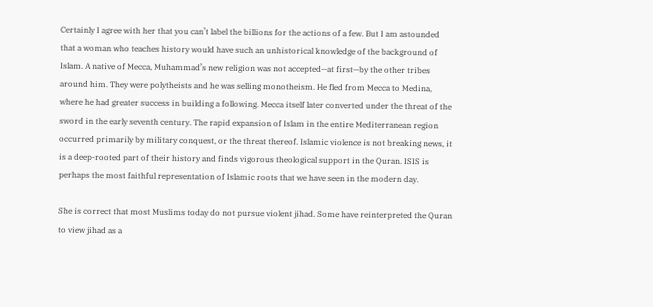Certainly I agree with her that you can’t label the billions for the actions of a few. But I am astounded that a woman who teaches history would have such an unhistorical knowledge of the background of Islam. A native of Mecca, Muhammad’s new religion was not accepted—at first—by the other tribes around him. They were polytheists and he was selling monotheism. He fled from Mecca to Medina, where he had greater success in building a following. Mecca itself later converted under the threat of the sword in the early seventh century. The rapid expansion of Islam in the entire Mediterranean region occurred primarily by military conquest, or the threat thereof. Islamic violence is not breaking news, it is a deep-rooted part of their history and finds vigorous theological support in the Quran. ISIS is perhaps the most faithful representation of Islamic roots that we have seen in the modern day.

She is correct that most Muslims today do not pursue violent jihad. Some have reinterpreted the Quran to view jihad as a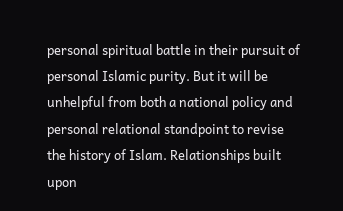personal spiritual battle in their pursuit of personal Islamic purity. But it will be unhelpful from both a national policy and personal relational standpoint to revise the history of Islam. Relationships built upon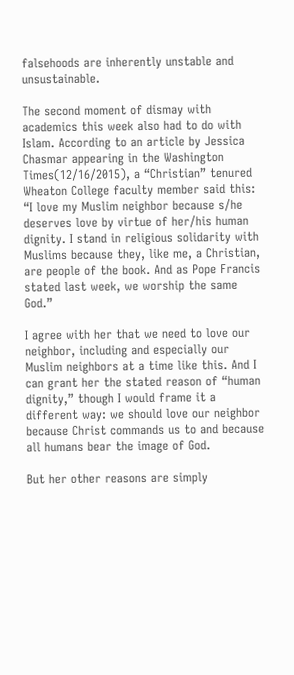falsehoods are inherently unstable and unsustainable.

The second moment of dismay with academics this week also had to do with Islam. According to an article by Jessica Chasmar appearing in the Washington Times(12/16/2015), a “Christian” tenured Wheaton College faculty member said this:
“I love my Muslim neighbor because s/he deserves love by virtue of her/his human dignity. I stand in religious solidarity with Muslims because they, like me, a Christian, are people of the book. And as Pope Francis stated last week, we worship the same God.”

I agree with her that we need to love our neighbor, including and especially our Muslim neighbors at a time like this. And I can grant her the stated reason of “human dignity,” though I would frame it a different way: we should love our neighbor because Christ commands us to and because all humans bear the image of God.

But her other reasons are simply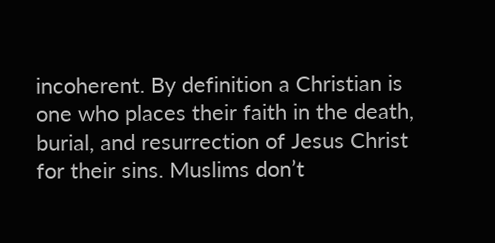incoherent. By definition a Christian is one who places their faith in the death, burial, and resurrection of Jesus Christ for their sins. Muslims don’t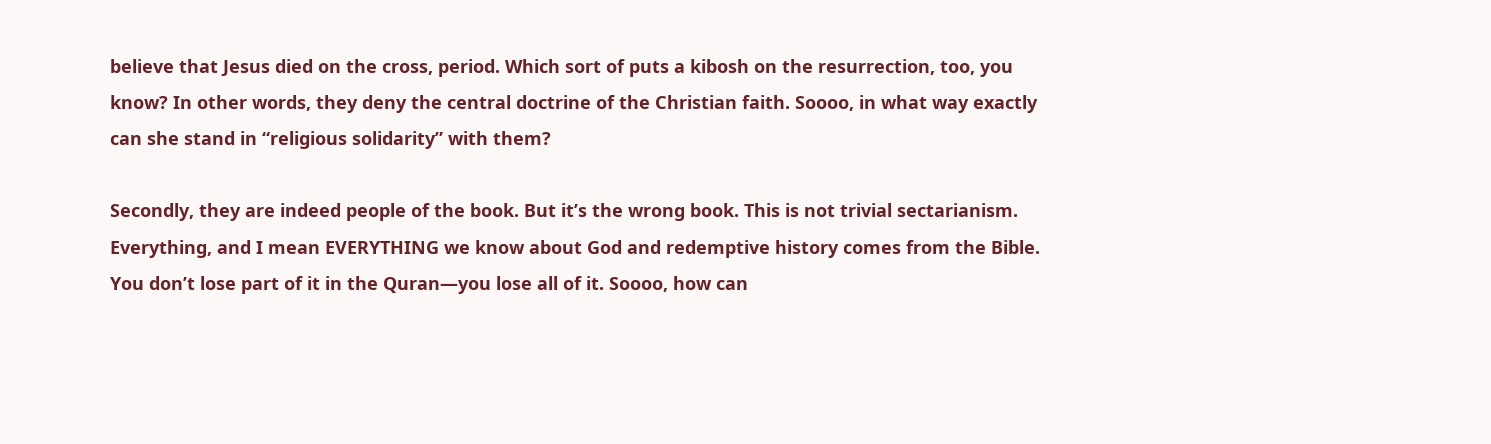believe that Jesus died on the cross, period. Which sort of puts a kibosh on the resurrection, too, you know? In other words, they deny the central doctrine of the Christian faith. Soooo, in what way exactly can she stand in “religious solidarity” with them?

Secondly, they are indeed people of the book. But it’s the wrong book. This is not trivial sectarianism. Everything, and I mean EVERYTHING we know about God and redemptive history comes from the Bible. You don’t lose part of it in the Quran—you lose all of it. Soooo, how can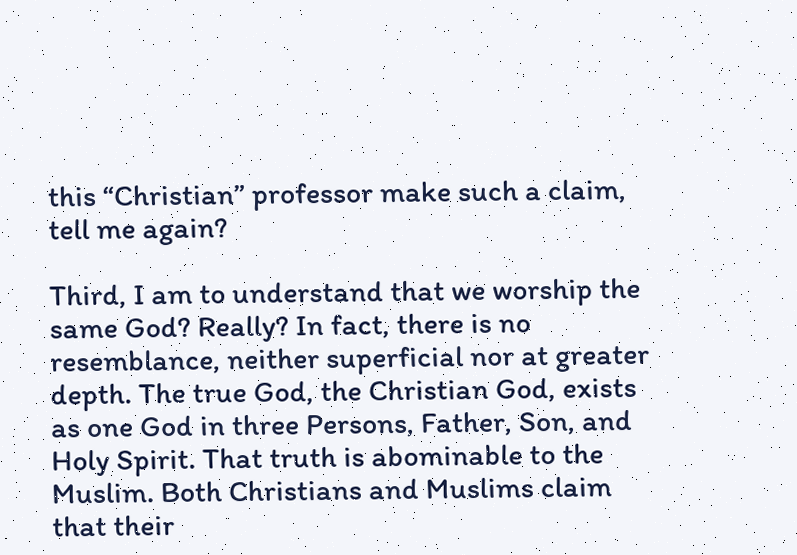this “Christian” professor make such a claim, tell me again?

Third, I am to understand that we worship the same God? Really? In fact, there is no resemblance, neither superficial nor at greater depth. The true God, the Christian God, exists as one God in three Persons, Father, Son, and Holy Spirit. That truth is abominable to the Muslim. Both Christians and Muslims claim that their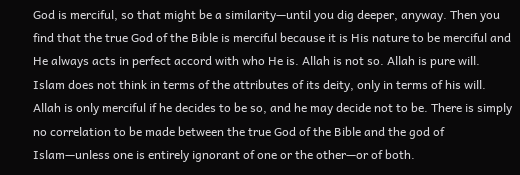God is merciful, so that might be a similarity—until you dig deeper, anyway. Then you find that the true God of the Bible is merciful because it is His nature to be merciful and He always acts in perfect accord with who He is. Allah is not so. Allah is pure will. Islam does not think in terms of the attributes of its deity, only in terms of his will. Allah is only merciful if he decides to be so, and he may decide not to be. There is simply no correlation to be made between the true God of the Bible and the god of Islam—unless one is entirely ignorant of one or the other—or of both.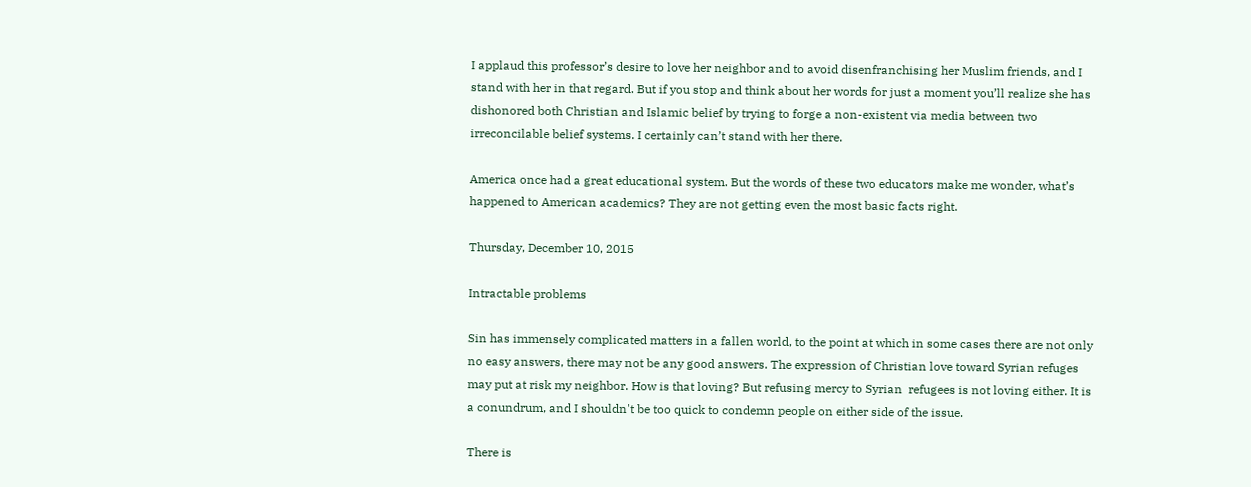I applaud this professor’s desire to love her neighbor and to avoid disenfranchising her Muslim friends, and I stand with her in that regard. But if you stop and think about her words for just a moment you’ll realize she has dishonored both Christian and Islamic belief by trying to forge a non-existent via media between two irreconcilable belief systems. I certainly can’t stand with her there.

America once had a great educational system. But the words of these two educators make me wonder, what’s happened to American academics? They are not getting even the most basic facts right.

Thursday, December 10, 2015

Intractable problems

Sin has immensely complicated matters in a fallen world, to the point at which in some cases there are not only no easy answers, there may not be any good answers. The expression of Christian love toward Syrian refuges may put at risk my neighbor. How is that loving? But refusing mercy to Syrian  refugees is not loving either. It is a conundrum, and I shouldn't be too quick to condemn people on either side of the issue.

There is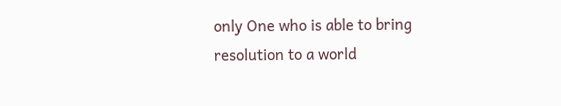only One who is able to bring resolution to a world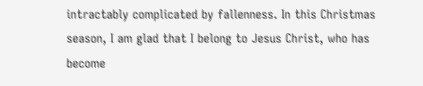intractably complicated by fallenness. In this Christmas season, I am glad that I belong to Jesus Christ, who has become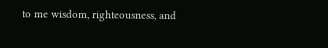to me wisdom, righteousness, and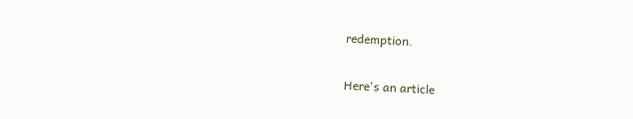redemption.

Here's an article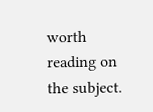worth reading on the subject.